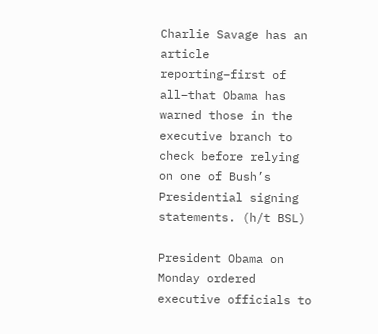Charlie Savage has an article reporting–first of all–that Obama has warned those in the executive branch to check before relying on one of Bush’s Presidential signing statements. (h/t BSL)

President Obama on Monday ordered executive officials to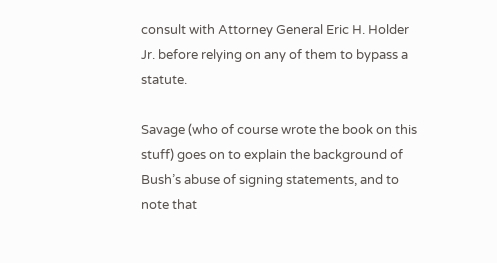consult with Attorney General Eric H. Holder Jr. before relying on any of them to bypass a statute.

Savage (who of course wrote the book on this stuff) goes on to explain the background of Bush’s abuse of signing statements, and to note that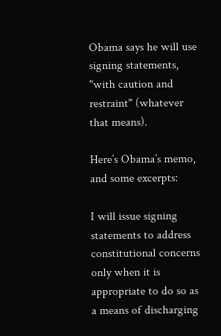Obama says he will use signing statements, "with caution and restraint" (whatever that means).

Here’s Obama’s memo, and some excerpts:

I will issue signing statements to address constitutional concerns only when it is appropriate to do so as a means of discharging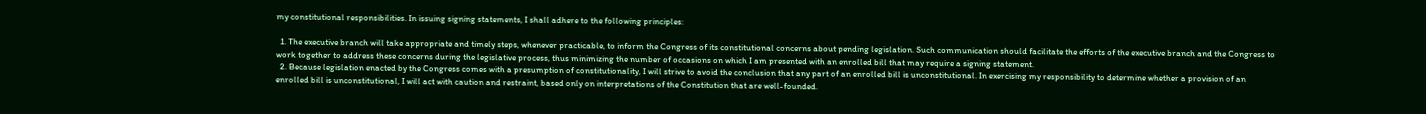my constitutional responsibilities. In issuing signing statements, I shall adhere to the following principles:

  1. The executive branch will take appropriate and timely steps, whenever practicable, to inform the Congress of its constitutional concerns about pending legislation. Such communication should facilitate the efforts of the executive branch and the Congress to work together to address these concerns during the legislative process, thus minimizing the number of occasions on which I am presented with an enrolled bill that may require a signing statement.
  2. Because legislation enacted by the Congress comes with a presumption of constitutionality, I will strive to avoid the conclusion that any part of an enrolled bill is unconstitutional. In exercising my responsibility to determine whether a provision of an enrolled bill is unconstitutional, I will act with caution and restraint, based only on interpretations of the Constitution that are well-founded.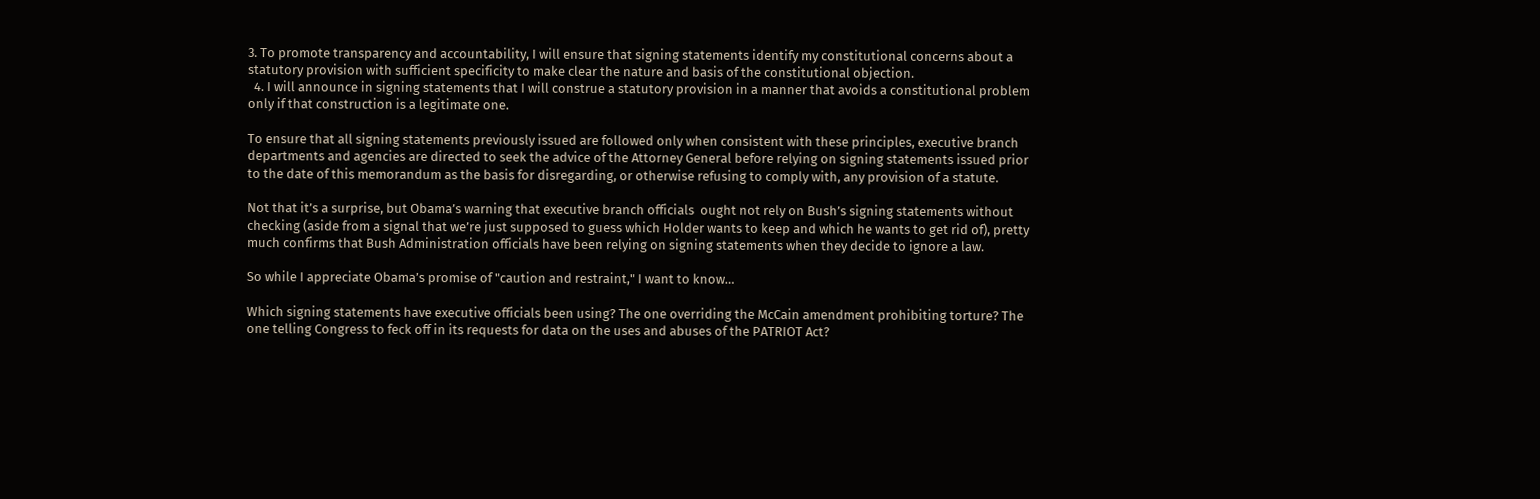3. To promote transparency and accountability, I will ensure that signing statements identify my constitutional concerns about a statutory provision with sufficient specificity to make clear the nature and basis of the constitutional objection.
  4. I will announce in signing statements that I will construe a statutory provision in a manner that avoids a constitutional problem only if that construction is a legitimate one.

To ensure that all signing statements previously issued are followed only when consistent with these principles, executive branch departments and agencies are directed to seek the advice of the Attorney General before relying on signing statements issued prior to the date of this memorandum as the basis for disregarding, or otherwise refusing to comply with, any provision of a statute.

Not that it’s a surprise, but Obama’s warning that executive branch officials  ought not rely on Bush’s signing statements without checking (aside from a signal that we’re just supposed to guess which Holder wants to keep and which he wants to get rid of), pretty much confirms that Bush Administration officials have been relying on signing statements when they decide to ignore a law.

So while I appreciate Obama’s promise of "caution and restraint," I want to know…

Which signing statements have executive officials been using? The one overriding the McCain amendment prohibiting torture? The one telling Congress to feck off in its requests for data on the uses and abuses of the PATRIOT Act?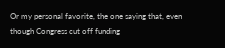Or my personal favorite, the one saying that, even though Congress cut off funding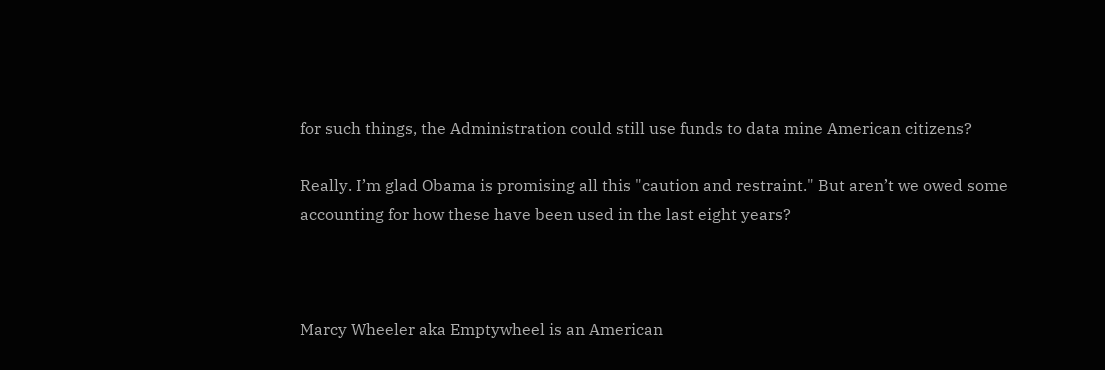for such things, the Administration could still use funds to data mine American citizens?

Really. I’m glad Obama is promising all this "caution and restraint." But aren’t we owed some accounting for how these have been used in the last eight years?



Marcy Wheeler aka Emptywheel is an American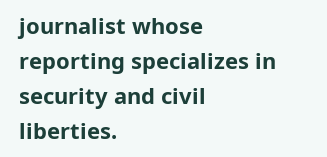journalist whose reporting specializes in security and civil liberties.